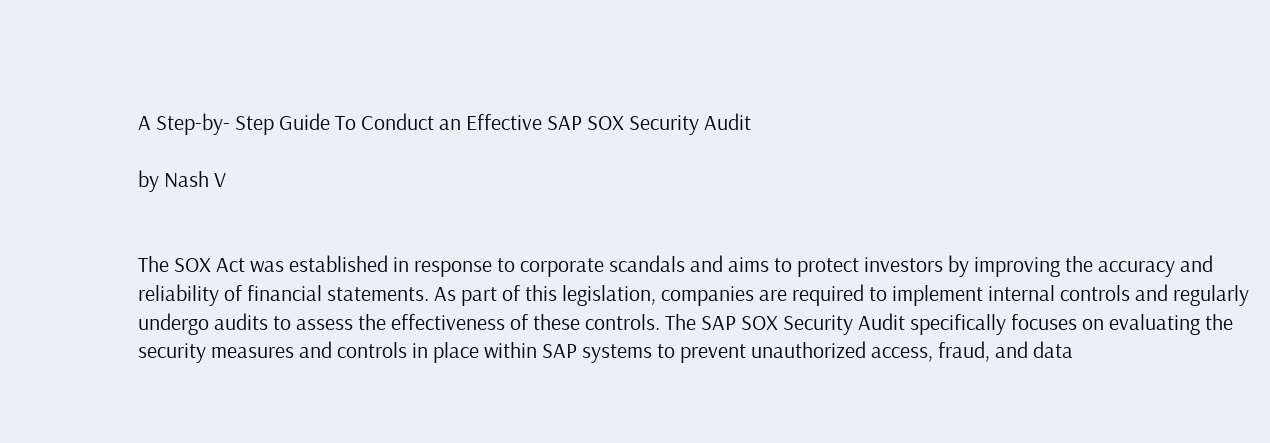A Step-by- Step Guide To Conduct an Effective SAP SOX Security Audit

by Nash V


The SOX Act was established in response to corporate scandals and aims to protect investors by improving the accuracy and reliability of financial statements. As part of this legislation, companies are required to implement internal controls and regularly undergo audits to assess the effectiveness of these controls. The SAP SOX Security Audit specifically focuses on evaluating the security measures and controls in place within SAP systems to prevent unauthorized access, fraud, and data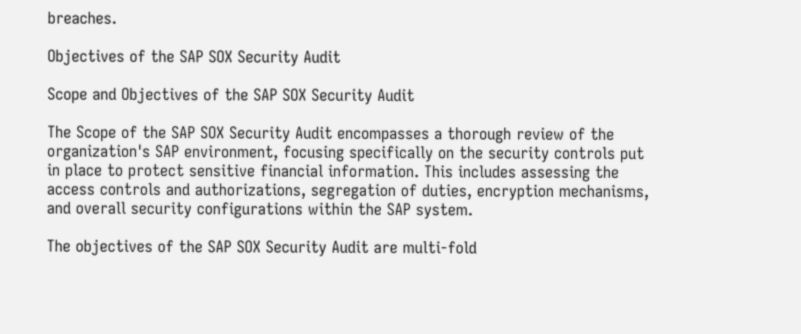breaches.

Objectives of the SAP SOX Security Audit

Scope and Objectives of the SAP SOX Security Audit

The Scope of the SAP SOX Security Audit encompasses a thorough review of the organization's SAP environment, focusing specifically on the security controls put in place to protect sensitive financial information. This includes assessing the access controls and authorizations, segregation of duties, encryption mechanisms, and overall security configurations within the SAP system.

The objectives of the SAP SOX Security Audit are multi-fold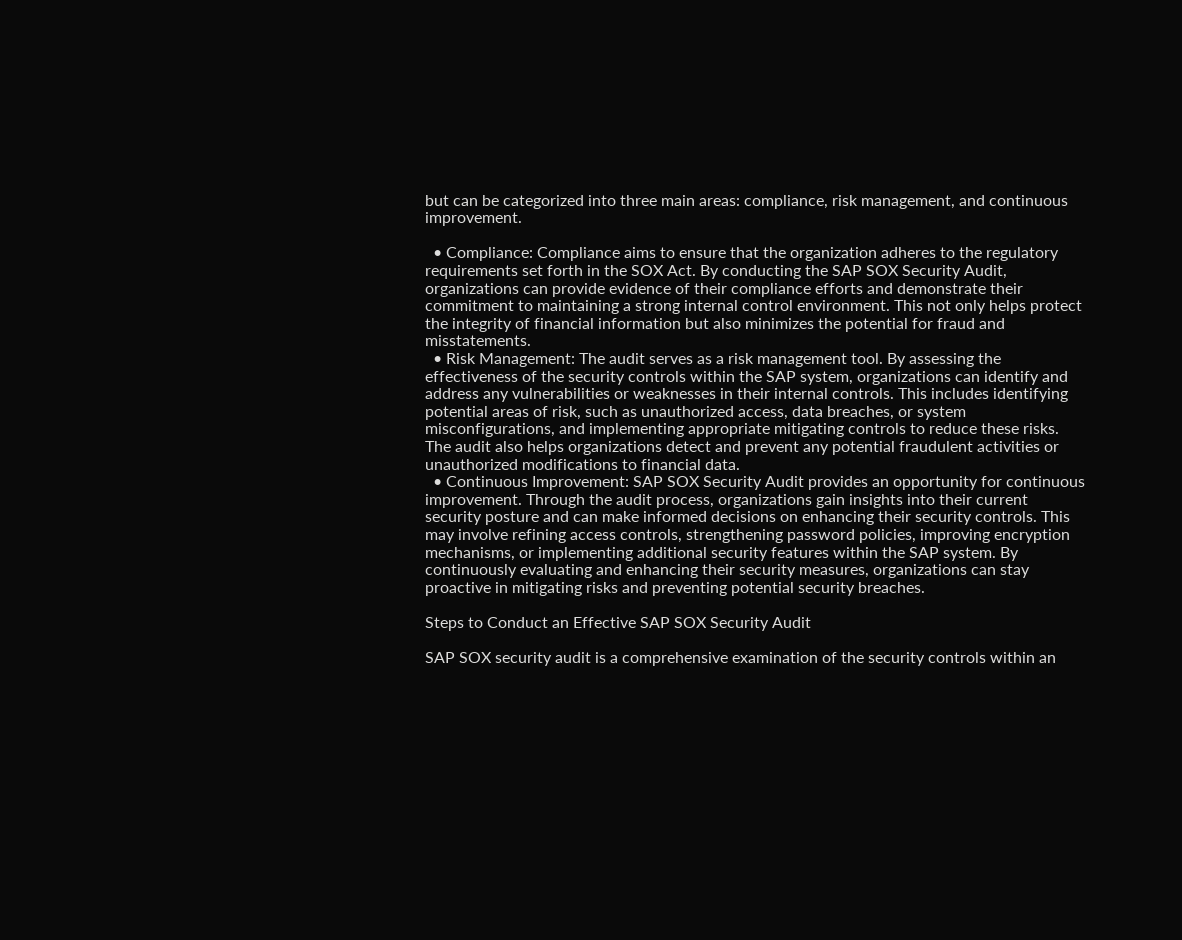but can be categorized into three main areas: compliance, risk management, and continuous improvement.

  • Compliance: Compliance aims to ensure that the organization adheres to the regulatory requirements set forth in the SOX Act. By conducting the SAP SOX Security Audit, organizations can provide evidence of their compliance efforts and demonstrate their commitment to maintaining a strong internal control environment. This not only helps protect the integrity of financial information but also minimizes the potential for fraud and misstatements.
  • Risk Management: The audit serves as a risk management tool. By assessing the effectiveness of the security controls within the SAP system, organizations can identify and address any vulnerabilities or weaknesses in their internal controls. This includes identifying potential areas of risk, such as unauthorized access, data breaches, or system misconfigurations, and implementing appropriate mitigating controls to reduce these risks. The audit also helps organizations detect and prevent any potential fraudulent activities or unauthorized modifications to financial data.
  • Continuous Improvement: SAP SOX Security Audit provides an opportunity for continuous improvement. Through the audit process, organizations gain insights into their current security posture and can make informed decisions on enhancing their security controls. This may involve refining access controls, strengthening password policies, improving encryption mechanisms, or implementing additional security features within the SAP system. By continuously evaluating and enhancing their security measures, organizations can stay proactive in mitigating risks and preventing potential security breaches.

Steps to Conduct an Effective SAP SOX Security Audit

SAP SOX security audit is a comprehensive examination of the security controls within an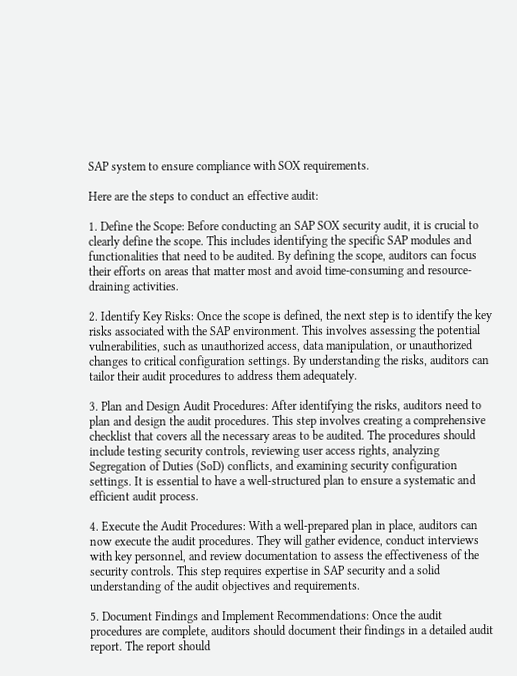SAP system to ensure compliance with SOX requirements.

Here are the steps to conduct an effective audit:

1. Define the Scope: Before conducting an SAP SOX security audit, it is crucial to clearly define the scope. This includes identifying the specific SAP modules and functionalities that need to be audited. By defining the scope, auditors can focus their efforts on areas that matter most and avoid time-consuming and resource-draining activities.

2. Identify Key Risks: Once the scope is defined, the next step is to identify the key risks associated with the SAP environment. This involves assessing the potential vulnerabilities, such as unauthorized access, data manipulation, or unauthorized changes to critical configuration settings. By understanding the risks, auditors can tailor their audit procedures to address them adequately.

3. Plan and Design Audit Procedures: After identifying the risks, auditors need to plan and design the audit procedures. This step involves creating a comprehensive checklist that covers all the necessary areas to be audited. The procedures should include testing security controls, reviewing user access rights, analyzing Segregation of Duties (SoD) conflicts, and examining security configuration settings. It is essential to have a well-structured plan to ensure a systematic and efficient audit process.

4. Execute the Audit Procedures: With a well-prepared plan in place, auditors can now execute the audit procedures. They will gather evidence, conduct interviews with key personnel, and review documentation to assess the effectiveness of the security controls. This step requires expertise in SAP security and a solid understanding of the audit objectives and requirements.

5. Document Findings and Implement Recommendations: Once the audit procedures are complete, auditors should document their findings in a detailed audit report. The report should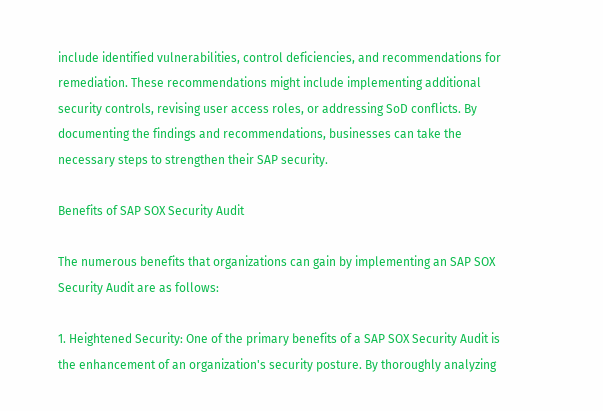include identified vulnerabilities, control deficiencies, and recommendations for remediation. These recommendations might include implementing additional security controls, revising user access roles, or addressing SoD conflicts. By documenting the findings and recommendations, businesses can take the necessary steps to strengthen their SAP security.

Benefits of SAP SOX Security Audit

The numerous benefits that organizations can gain by implementing an SAP SOX Security Audit are as follows:

1. Heightened Security: One of the primary benefits of a SAP SOX Security Audit is the enhancement of an organization's security posture. By thoroughly analyzing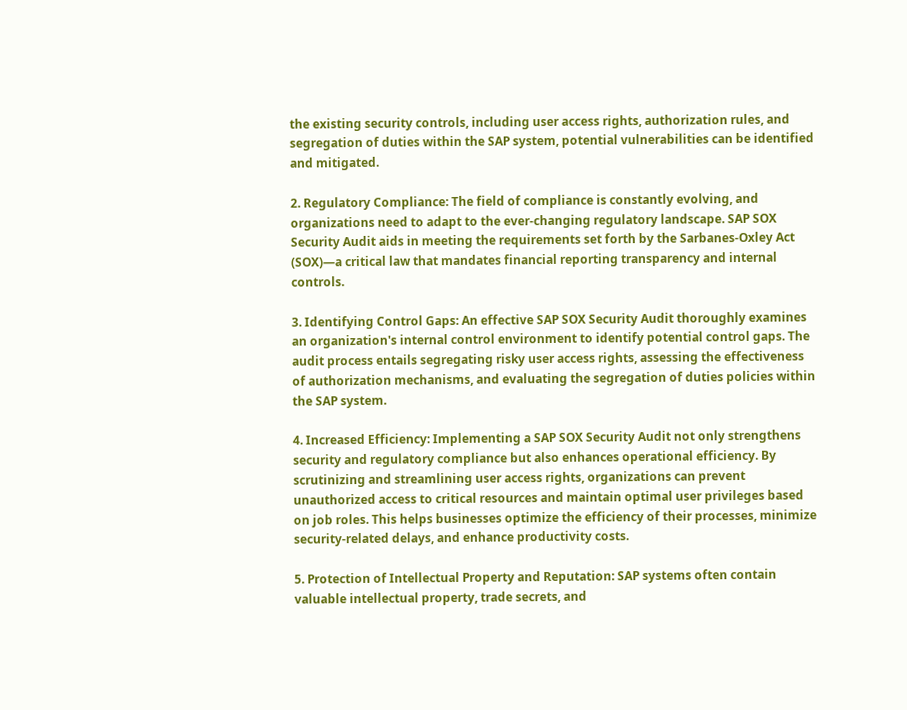the existing security controls, including user access rights, authorization rules, and segregation of duties within the SAP system, potential vulnerabilities can be identified and mitigated.

2. Regulatory Compliance: The field of compliance is constantly evolving, and organizations need to adapt to the ever-changing regulatory landscape. SAP SOX Security Audit aids in meeting the requirements set forth by the Sarbanes-Oxley Act (SOX)—a critical law that mandates financial reporting transparency and internal controls.

3. Identifying Control Gaps: An effective SAP SOX Security Audit thoroughly examines an organization's internal control environment to identify potential control gaps. The audit process entails segregating risky user access rights, assessing the effectiveness of authorization mechanisms, and evaluating the segregation of duties policies within the SAP system.

4. Increased Efficiency: Implementing a SAP SOX Security Audit not only strengthens security and regulatory compliance but also enhances operational efficiency. By scrutinizing and streamlining user access rights, organizations can prevent unauthorized access to critical resources and maintain optimal user privileges based on job roles. This helps businesses optimize the efficiency of their processes, minimize security-related delays, and enhance productivity costs.

5. Protection of Intellectual Property and Reputation: SAP systems often contain valuable intellectual property, trade secrets, and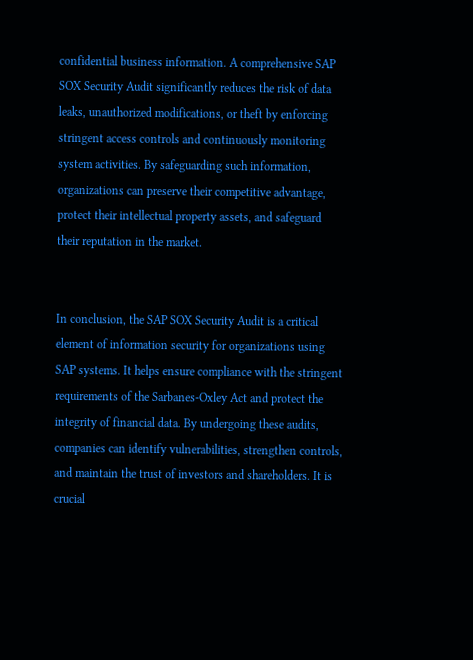confidential business information. A comprehensive SAP SOX Security Audit significantly reduces the risk of data leaks, unauthorized modifications, or theft by enforcing stringent access controls and continuously monitoring system activities. By safeguarding such information, organizations can preserve their competitive advantage, protect their intellectual property assets, and safeguard their reputation in the market.


In conclusion, the SAP SOX Security Audit is a critical element of information security for organizations using SAP systems. It helps ensure compliance with the stringent requirements of the Sarbanes-Oxley Act and protect the integrity of financial data. By undergoing these audits, companies can identify vulnerabilities, strengthen controls, and maintain the trust of investors and shareholders. It is crucial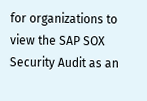for organizations to view the SAP SOX Security Audit as an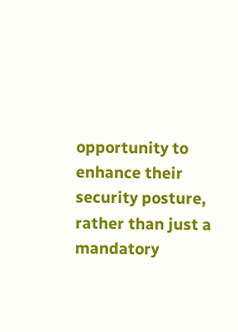opportunity to enhance their security posture, rather than just a mandatory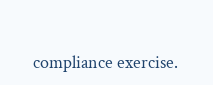compliance exercise.